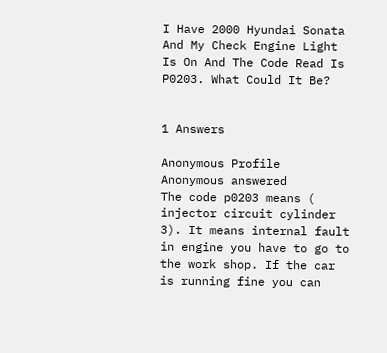I Have 2000 Hyundai Sonata And My Check Engine Light Is On And The Code Read Is P0203. What Could It Be?


1 Answers

Anonymous Profile
Anonymous answered
The code p0203 means ( injector circuit cylinder 3). It means internal fault in engine you have to go to the work shop. If the car is running fine you can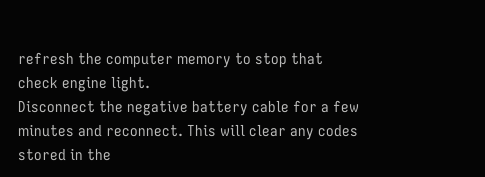refresh the computer memory to stop that check engine light.
Disconnect the negative battery cable for a few minutes and reconnect. This will clear any codes stored in the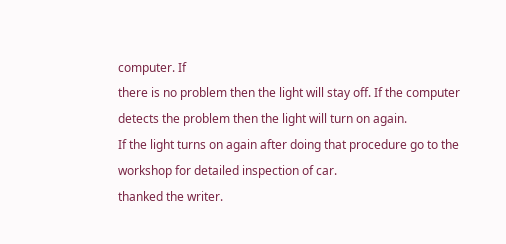computer. If
there is no problem then the light will stay off. If the computer detects the problem then the light will turn on again.
If the light turns on again after doing that procedure go to the workshop for detailed inspection of car.
thanked the writer.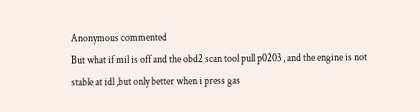Anonymous commented
But what if mil is off and the obd2 scan tool pull p0203 , and the engine is not stable at idl ,but only better when i press gas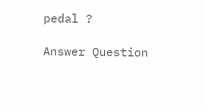pedal ?

Answer Question